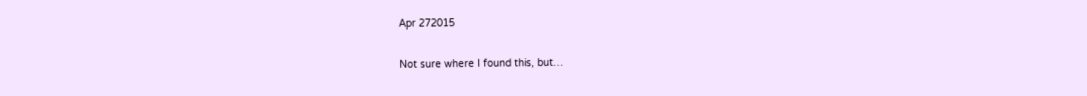Apr 272015

Not sure where I found this, but…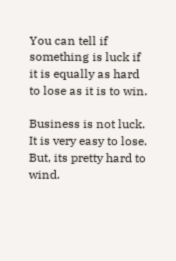You can tell if something is luck if it is equally as hard to lose as it is to win.

Business is not luck. It is very easy to lose. But, its pretty hard to wind.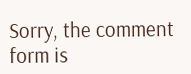Sorry, the comment form is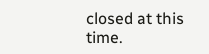closed at this time.